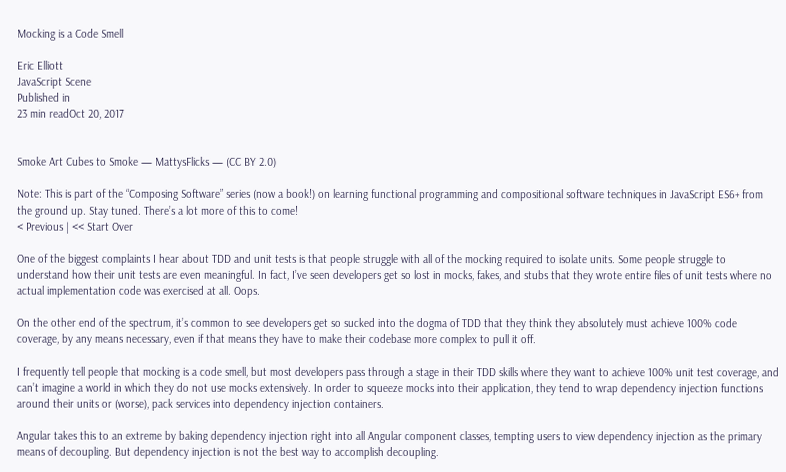Mocking is a Code Smell

Eric Elliott
JavaScript Scene
Published in
23 min readOct 20, 2017


Smoke Art Cubes to Smoke — MattysFlicks — (CC BY 2.0)

Note: This is part of the “Composing Software” series (now a book!) on learning functional programming and compositional software techniques in JavaScript ES6+ from the ground up. Stay tuned. There’s a lot more of this to come!
< Previous | << Start Over

One of the biggest complaints I hear about TDD and unit tests is that people struggle with all of the mocking required to isolate units. Some people struggle to understand how their unit tests are even meaningful. In fact, I’ve seen developers get so lost in mocks, fakes, and stubs that they wrote entire files of unit tests where no actual implementation code was exercised at all. Oops.

On the other end of the spectrum, it’s common to see developers get so sucked into the dogma of TDD that they think they absolutely must achieve 100% code coverage, by any means necessary, even if that means they have to make their codebase more complex to pull it off.

I frequently tell people that mocking is a code smell, but most developers pass through a stage in their TDD skills where they want to achieve 100% unit test coverage, and can’t imagine a world in which they do not use mocks extensively. In order to squeeze mocks into their application, they tend to wrap dependency injection functions around their units or (worse), pack services into dependency injection containers.

Angular takes this to an extreme by baking dependency injection right into all Angular component classes, tempting users to view dependency injection as the primary means of decoupling. But dependency injection is not the best way to accomplish decoupling.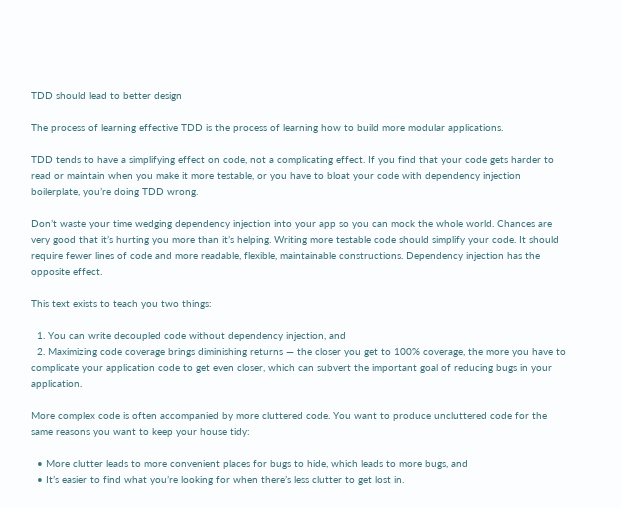TDD should lead to better design

The process of learning effective TDD is the process of learning how to build more modular applications.

TDD tends to have a simplifying effect on code, not a complicating effect. If you find that your code gets harder to read or maintain when you make it more testable, or you have to bloat your code with dependency injection boilerplate, you’re doing TDD wrong.

Don’t waste your time wedging dependency injection into your app so you can mock the whole world. Chances are very good that it’s hurting you more than it’s helping. Writing more testable code should simplify your code. It should require fewer lines of code and more readable, flexible, maintainable constructions. Dependency injection has the opposite effect.

This text exists to teach you two things:

  1. You can write decoupled code without dependency injection, and
  2. Maximizing code coverage brings diminishing returns — the closer you get to 100% coverage, the more you have to complicate your application code to get even closer, which can subvert the important goal of reducing bugs in your application.

More complex code is often accompanied by more cluttered code. You want to produce uncluttered code for the same reasons you want to keep your house tidy:

  • More clutter leads to more convenient places for bugs to hide, which leads to more bugs, and
  • It’s easier to find what you’re looking for when there’s less clutter to get lost in.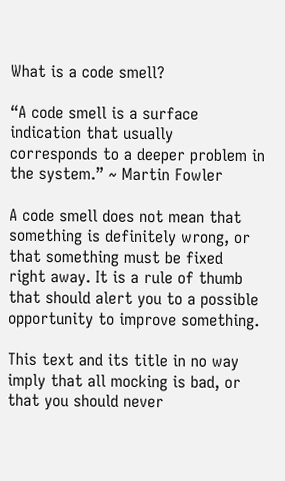What is a code smell?

“A code smell is a surface indication that usually corresponds to a deeper problem in the system.” ~ Martin Fowler

A code smell does not mean that something is definitely wrong, or that something must be fixed right away. It is a rule of thumb that should alert you to a possible opportunity to improve something.

This text and its title in no way imply that all mocking is bad, or that you should never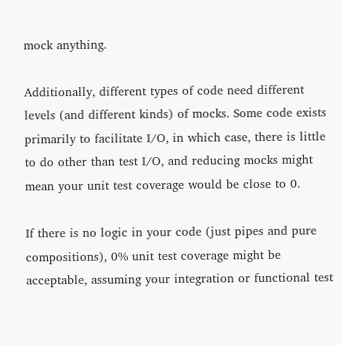mock anything.

Additionally, different types of code need different levels (and different kinds) of mocks. Some code exists primarily to facilitate I/O, in which case, there is little to do other than test I/O, and reducing mocks might mean your unit test coverage would be close to 0.

If there is no logic in your code (just pipes and pure compositions), 0% unit test coverage might be acceptable, assuming your integration or functional test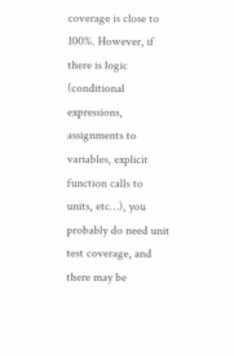coverage is close to 100%. However, if there is logic (conditional expressions, assignments to variables, explicit function calls to units, etc…), you probably do need unit test coverage, and there may be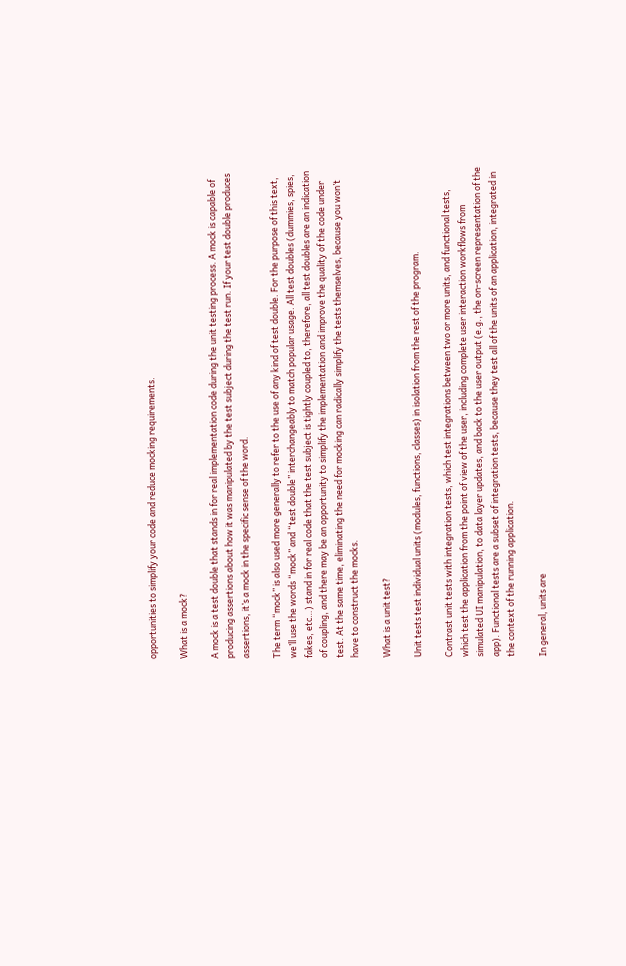opportunities to simplify your code and reduce mocking requirements.

What is a mock?

A mock is a test double that stands in for real implementation code during the unit testing process. A mock is capable of producing assertions about how it was manipulated by the test subject during the test run. If your test double produces assertions, it’s a mock in the specific sense of the word.

The term “mock” is also used more generally to refer to the use of any kind of test double. For the purpose of this text, we’ll use the words “mock” and “test double” interchangeably to match popular usage. All test doubles (dummies, spies, fakes, etc…) stand in for real code that the test subject is tightly coupled to, therefore, all test doubles are an indication of coupling, and there may be an opportunity to simplify the implementation and improve the quality of the code under test. At the same time, eliminating the need for mocking can radically simplify the tests themselves, because you won’t have to construct the mocks.

What is a unit test?

Unit tests test individual units (modules, functions, classes) in isolation from the rest of the program.

Contrast unit tests with integration tests, which test integrations between two or more units, and functional tests, which test the application from the point of view of the user, including complete user interaction workflows from simulated UI manipulation, to data layer updates, and back to the user output (e.g., the on-screen representation of the app). Functional tests are a subset of integration tests, because they test all of the units of an application, integrated in the context of the running application.

In general, units are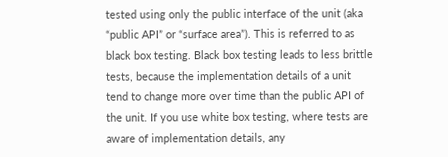tested using only the public interface of the unit (aka “public API” or “surface area”). This is referred to as black box testing. Black box testing leads to less brittle tests, because the implementation details of a unit tend to change more over time than the public API of the unit. If you use white box testing, where tests are aware of implementation details, any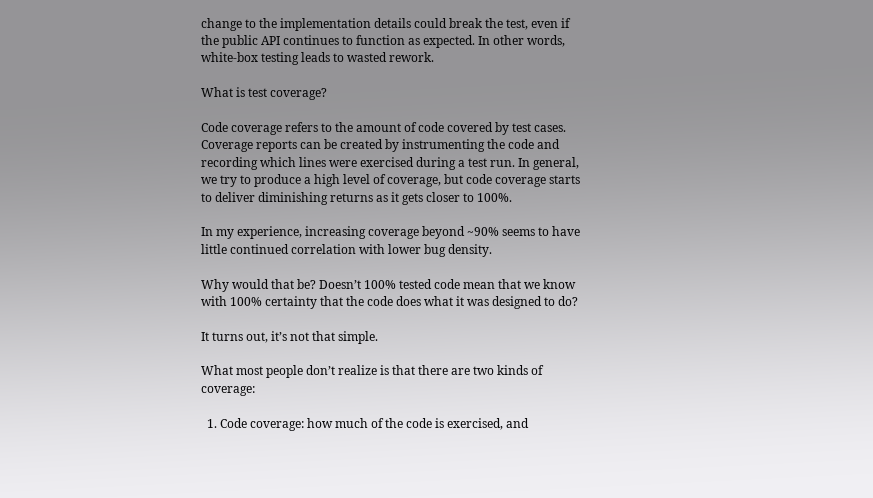change to the implementation details could break the test, even if the public API continues to function as expected. In other words, white-box testing leads to wasted rework.

What is test coverage?

Code coverage refers to the amount of code covered by test cases. Coverage reports can be created by instrumenting the code and recording which lines were exercised during a test run. In general, we try to produce a high level of coverage, but code coverage starts to deliver diminishing returns as it gets closer to 100%.

In my experience, increasing coverage beyond ~90% seems to have little continued correlation with lower bug density.

Why would that be? Doesn’t 100% tested code mean that we know with 100% certainty that the code does what it was designed to do?

It turns out, it’s not that simple.

What most people don’t realize is that there are two kinds of coverage:

  1. Code coverage: how much of the code is exercised, and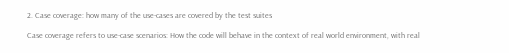2. Case coverage: how many of the use-cases are covered by the test suites

Case coverage refers to use-case scenarios: How the code will behave in the context of real world environment, with real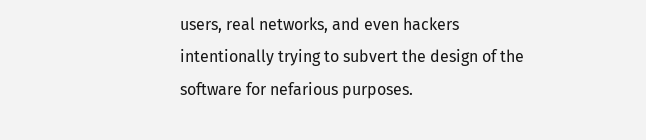users, real networks, and even hackers intentionally trying to subvert the design of the software for nefarious purposes.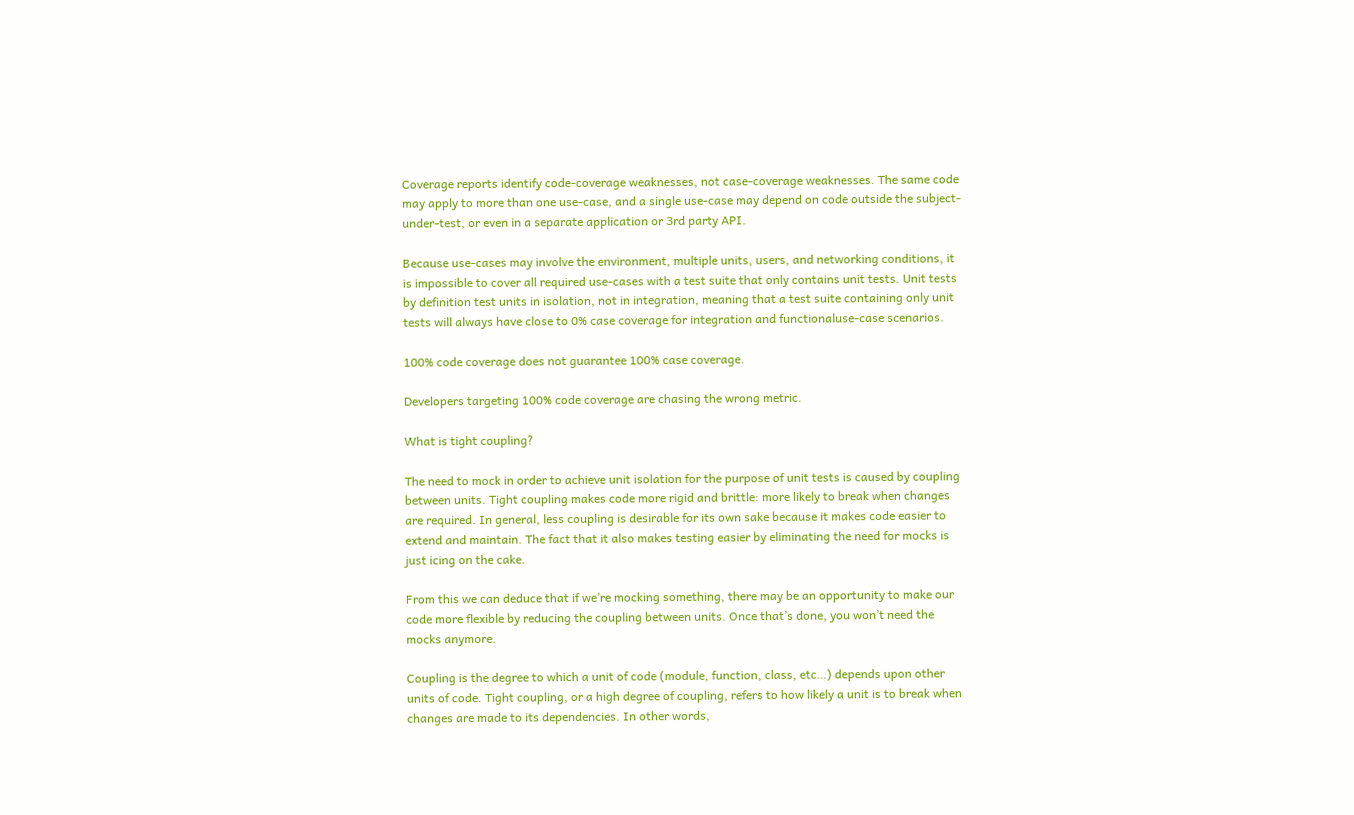Coverage reports identify code-coverage weaknesses, not case-coverage weaknesses. The same code may apply to more than one use-case, and a single use-case may depend on code outside the subject-under-test, or even in a separate application or 3rd party API.

Because use-cases may involve the environment, multiple units, users, and networking conditions, it is impossible to cover all required use-cases with a test suite that only contains unit tests. Unit tests by definition test units in isolation, not in integration, meaning that a test suite containing only unit tests will always have close to 0% case coverage for integration and functionaluse-case scenarios.

100% code coverage does not guarantee 100% case coverage.

Developers targeting 100% code coverage are chasing the wrong metric.

What is tight coupling?

The need to mock in order to achieve unit isolation for the purpose of unit tests is caused by coupling between units. Tight coupling makes code more rigid and brittle: more likely to break when changes are required. In general, less coupling is desirable for its own sake because it makes code easier to extend and maintain. The fact that it also makes testing easier by eliminating the need for mocks is just icing on the cake.

From this we can deduce that if we’re mocking something, there may be an opportunity to make our code more flexible by reducing the coupling between units. Once that’s done, you won’t need the mocks anymore.

Coupling is the degree to which a unit of code (module, function, class, etc…) depends upon other units of code. Tight coupling, or a high degree of coupling, refers to how likely a unit is to break when changes are made to its dependencies. In other words,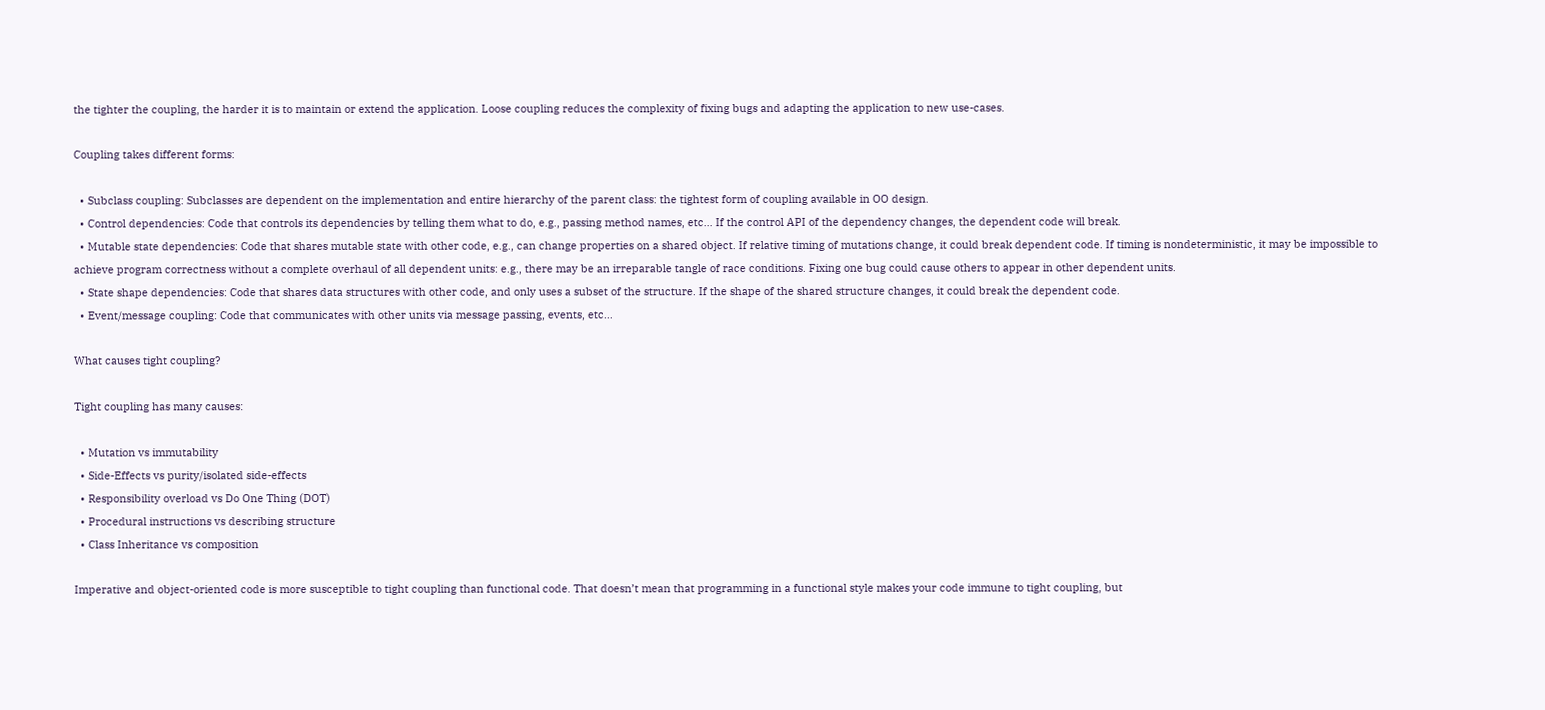the tighter the coupling, the harder it is to maintain or extend the application. Loose coupling reduces the complexity of fixing bugs and adapting the application to new use-cases.

Coupling takes different forms:

  • Subclass coupling: Subclasses are dependent on the implementation and entire hierarchy of the parent class: the tightest form of coupling available in OO design.
  • Control dependencies: Code that controls its dependencies by telling them what to do, e.g., passing method names, etc… If the control API of the dependency changes, the dependent code will break.
  • Mutable state dependencies: Code that shares mutable state with other code, e.g., can change properties on a shared object. If relative timing of mutations change, it could break dependent code. If timing is nondeterministic, it may be impossible to achieve program correctness without a complete overhaul of all dependent units: e.g., there may be an irreparable tangle of race conditions. Fixing one bug could cause others to appear in other dependent units.
  • State shape dependencies: Code that shares data structures with other code, and only uses a subset of the structure. If the shape of the shared structure changes, it could break the dependent code.
  • Event/message coupling: Code that communicates with other units via message passing, events, etc…

What causes tight coupling?

Tight coupling has many causes:

  • Mutation vs immutability
  • Side-Effects vs purity/isolated side-effects
  • Responsibility overload vs Do One Thing (DOT)
  • Procedural instructions vs describing structure
  • Class Inheritance vs composition

Imperative and object-oriented code is more susceptible to tight coupling than functional code. That doesn’t mean that programming in a functional style makes your code immune to tight coupling, but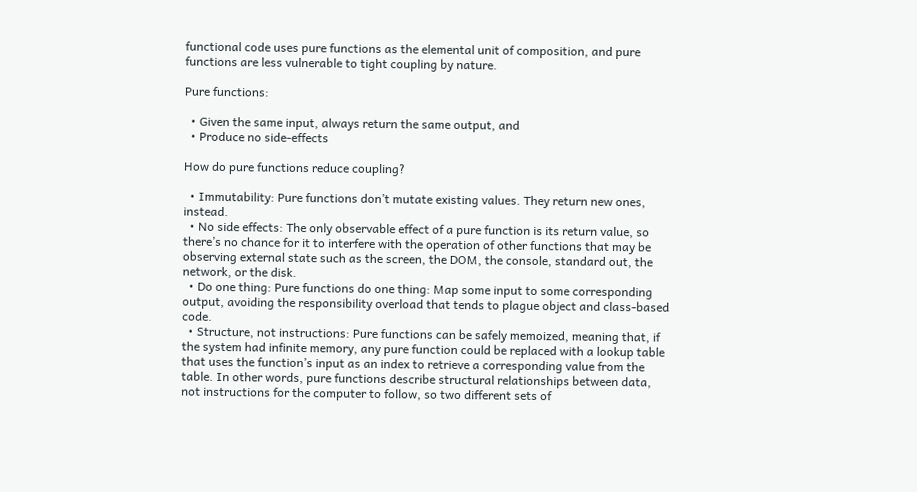functional code uses pure functions as the elemental unit of composition, and pure functions are less vulnerable to tight coupling by nature.

Pure functions:

  • Given the same input, always return the same output, and
  • Produce no side-effects

How do pure functions reduce coupling?

  • Immutability: Pure functions don’t mutate existing values. They return new ones, instead.
  • No side effects: The only observable effect of a pure function is its return value, so there’s no chance for it to interfere with the operation of other functions that may be observing external state such as the screen, the DOM, the console, standard out, the network, or the disk.
  • Do one thing: Pure functions do one thing: Map some input to some corresponding output, avoiding the responsibility overload that tends to plague object and class-based code.
  • Structure, not instructions: Pure functions can be safely memoized, meaning that, if the system had infinite memory, any pure function could be replaced with a lookup table that uses the function’s input as an index to retrieve a corresponding value from the table. In other words, pure functions describe structural relationships between data, not instructions for the computer to follow, so two different sets of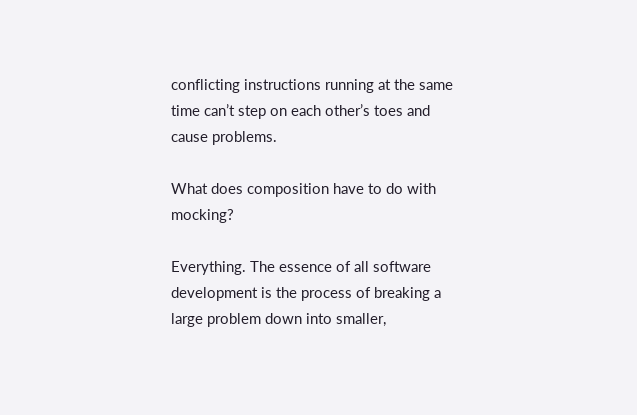conflicting instructions running at the same time can’t step on each other’s toes and cause problems.

What does composition have to do with mocking?

Everything. The essence of all software development is the process of breaking a large problem down into smaller,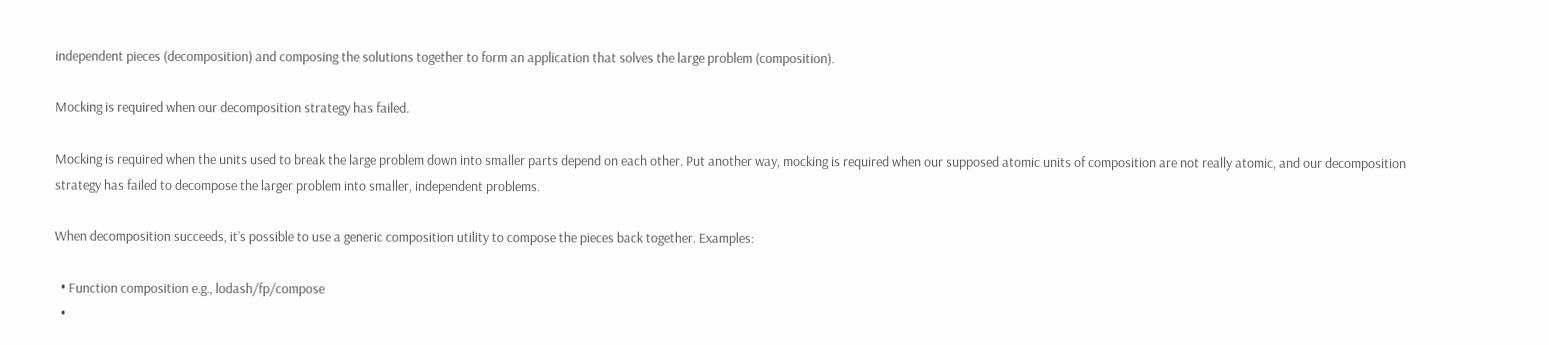independent pieces (decomposition) and composing the solutions together to form an application that solves the large problem (composition).

Mocking is required when our decomposition strategy has failed.

Mocking is required when the units used to break the large problem down into smaller parts depend on each other. Put another way, mocking is required when our supposed atomic units of composition are not really atomic, and our decomposition strategy has failed to decompose the larger problem into smaller, independent problems.

When decomposition succeeds, it’s possible to use a generic composition utility to compose the pieces back together. Examples:

  • Function composition e.g., lodash/fp/compose
  •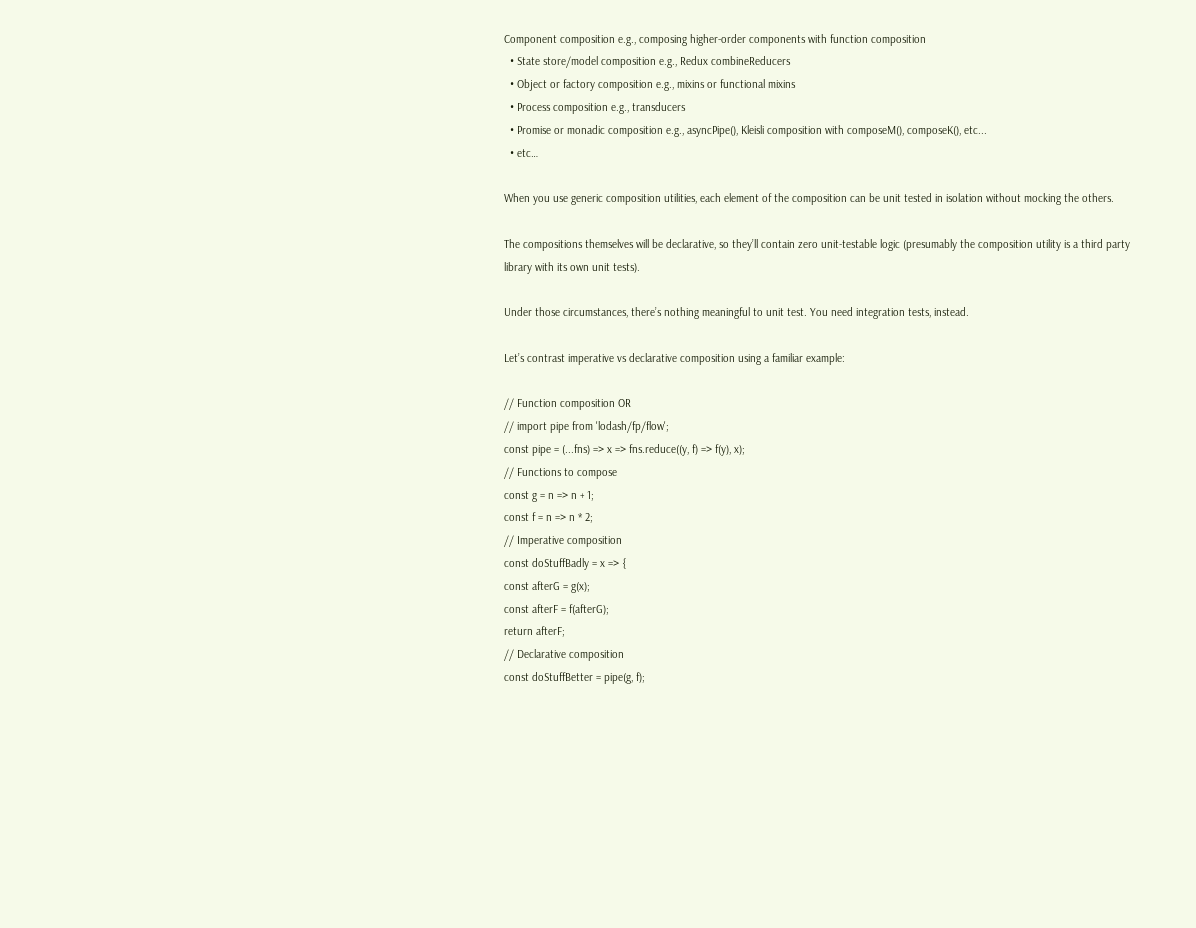Component composition e.g., composing higher-order components with function composition
  • State store/model composition e.g., Redux combineReducers
  • Object or factory composition e.g., mixins or functional mixins
  • Process composition e.g., transducers
  • Promise or monadic composition e.g., asyncPipe(), Kleisli composition with composeM(), composeK(), etc...
  • etc…

When you use generic composition utilities, each element of the composition can be unit tested in isolation without mocking the others.

The compositions themselves will be declarative, so they’ll contain zero unit-testable logic (presumably the composition utility is a third party library with its own unit tests).

Under those circumstances, there’s nothing meaningful to unit test. You need integration tests, instead.

Let’s contrast imperative vs declarative composition using a familiar example:

// Function composition OR
// import pipe from 'lodash/fp/flow';
const pipe = (...fns) => x => fns.reduce((y, f) => f(y), x);
// Functions to compose
const g = n => n + 1;
const f = n => n * 2;
// Imperative composition
const doStuffBadly = x => {
const afterG = g(x);
const afterF = f(afterG);
return afterF;
// Declarative composition
const doStuffBetter = pipe(g, f);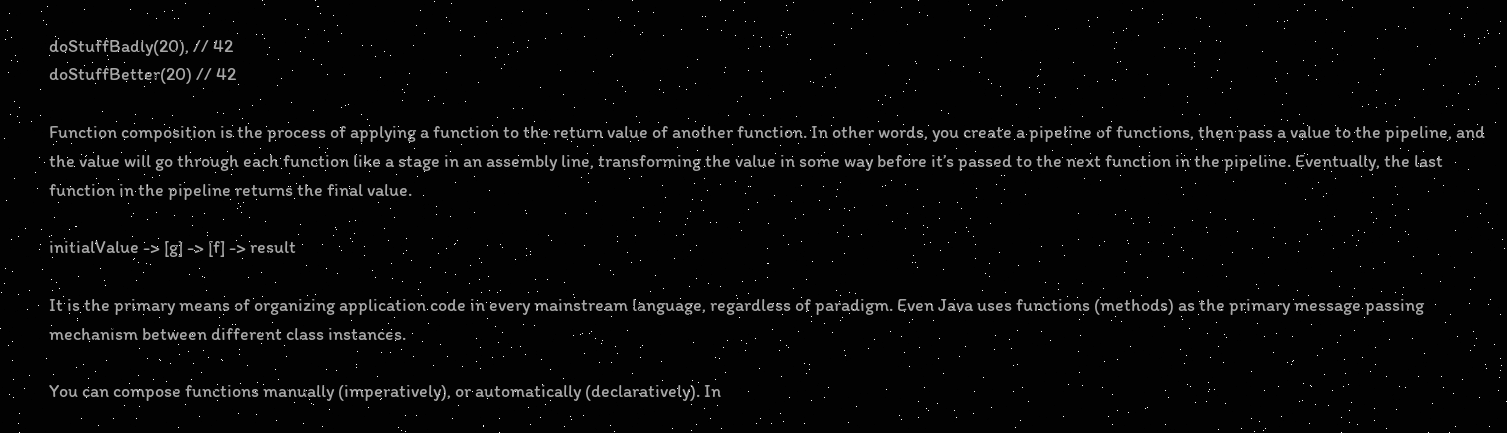doStuffBadly(20), // 42
doStuffBetter(20) // 42

Function composition is the process of applying a function to the return value of another function. In other words, you create a pipeline of functions, then pass a value to the pipeline, and the value will go through each function like a stage in an assembly line, transforming the value in some way before it’s passed to the next function in the pipeline. Eventually, the last function in the pipeline returns the final value.

initialValue -> [g] -> [f] -> result

It is the primary means of organizing application code in every mainstream language, regardless of paradigm. Even Java uses functions (methods) as the primary message passing mechanism between different class instances.

You can compose functions manually (imperatively), or automatically (declaratively). In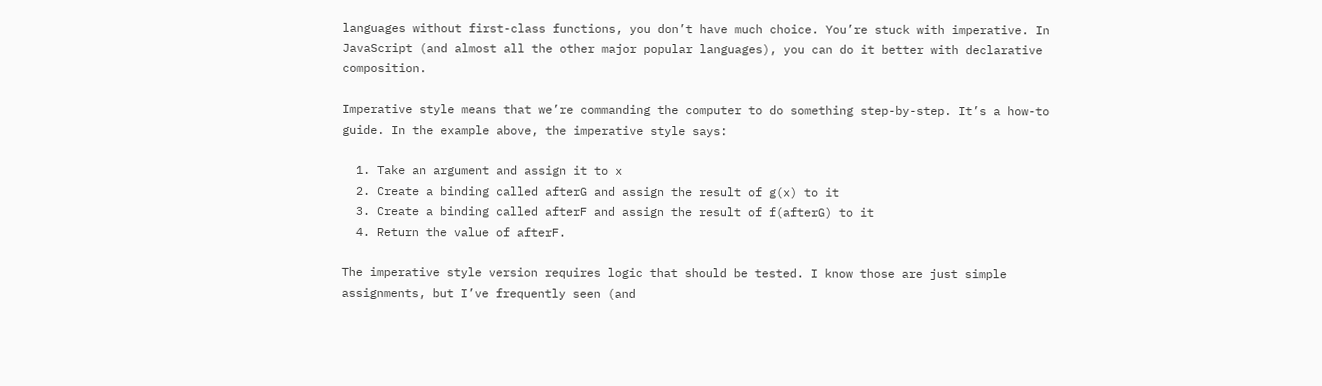languages without first-class functions, you don’t have much choice. You’re stuck with imperative. In JavaScript (and almost all the other major popular languages), you can do it better with declarative composition.

Imperative style means that we’re commanding the computer to do something step-by-step. It’s a how-to guide. In the example above, the imperative style says:

  1. Take an argument and assign it to x
  2. Create a binding called afterG and assign the result of g(x) to it
  3. Create a binding called afterF and assign the result of f(afterG) to it
  4. Return the value of afterF.

The imperative style version requires logic that should be tested. I know those are just simple assignments, but I’ve frequently seen (and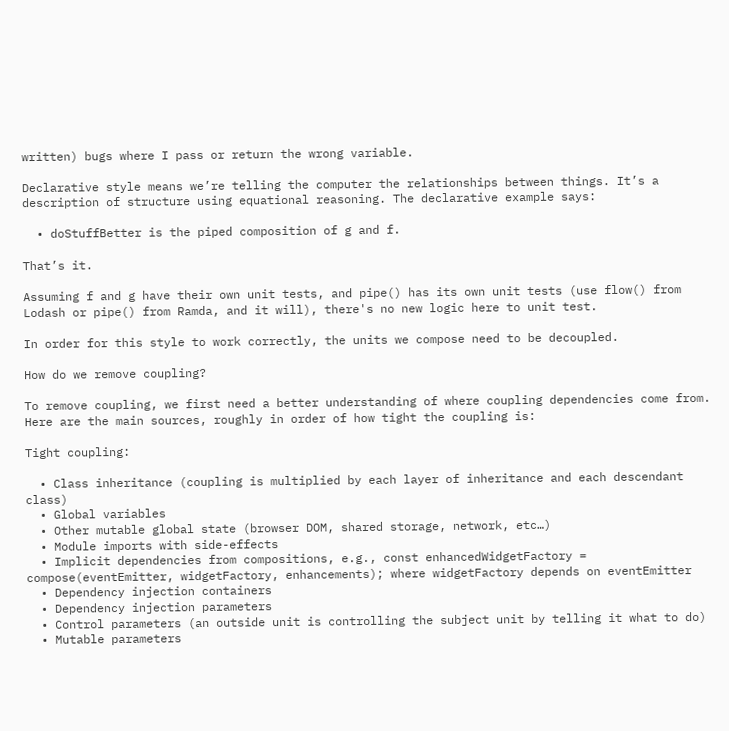written) bugs where I pass or return the wrong variable.

Declarative style means we’re telling the computer the relationships between things. It’s a description of structure using equational reasoning. The declarative example says:

  • doStuffBetter is the piped composition of g and f.

That’s it.

Assuming f and g have their own unit tests, and pipe() has its own unit tests (use flow() from Lodash or pipe() from Ramda, and it will), there's no new logic here to unit test.

In order for this style to work correctly, the units we compose need to be decoupled.

How do we remove coupling?

To remove coupling, we first need a better understanding of where coupling dependencies come from. Here are the main sources, roughly in order of how tight the coupling is:

Tight coupling:

  • Class inheritance (coupling is multiplied by each layer of inheritance and each descendant class)
  • Global variables
  • Other mutable global state (browser DOM, shared storage, network, etc…)
  • Module imports with side-effects
  • Implicit dependencies from compositions, e.g., const enhancedWidgetFactory = compose(eventEmitter, widgetFactory, enhancements); where widgetFactory depends on eventEmitter
  • Dependency injection containers
  • Dependency injection parameters
  • Control parameters (an outside unit is controlling the subject unit by telling it what to do)
  • Mutable parameters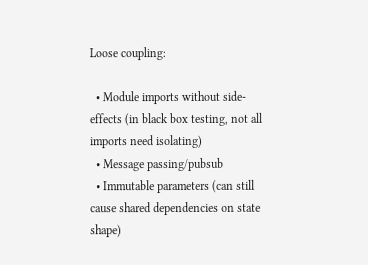Loose coupling:

  • Module imports without side-effects (in black box testing, not all imports need isolating)
  • Message passing/pubsub
  • Immutable parameters (can still cause shared dependencies on state shape)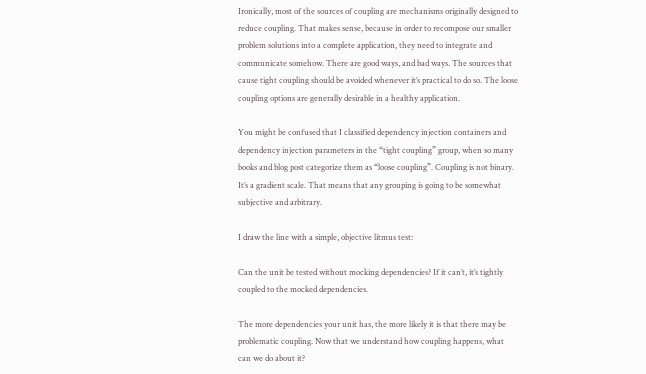Ironically, most of the sources of coupling are mechanisms originally designed to reduce coupling. That makes sense, because in order to recompose our smaller problem solutions into a complete application, they need to integrate and communicate somehow. There are good ways, and bad ways. The sources that cause tight coupling should be avoided whenever it’s practical to do so. The loose coupling options are generally desirable in a healthy application.

You might be confused that I classified dependency injection containers and dependency injection parameters in the “tight coupling” group, when so many books and blog post categorize them as “loose coupling”. Coupling is not binary. It’s a gradient scale. That means that any grouping is going to be somewhat subjective and arbitrary.

I draw the line with a simple, objective litmus test:

Can the unit be tested without mocking dependencies? If it can’t, it’s tightly coupled to the mocked dependencies.

The more dependencies your unit has, the more likely it is that there may be problematic coupling. Now that we understand how coupling happens, what can we do about it?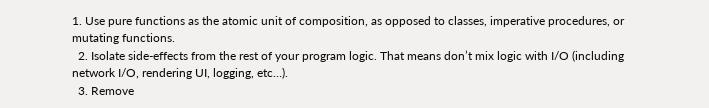1. Use pure functions as the atomic unit of composition, as opposed to classes, imperative procedures, or mutating functions.
  2. Isolate side-effects from the rest of your program logic. That means don’t mix logic with I/O (including network I/O, rendering UI, logging, etc…).
  3. Remove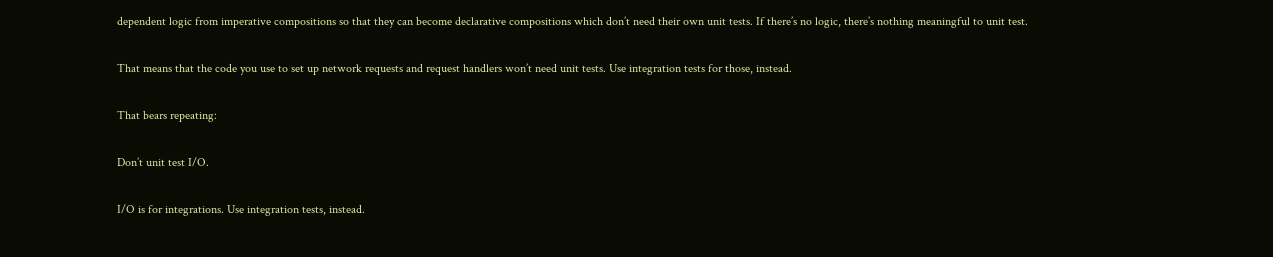dependent logic from imperative compositions so that they can become declarative compositions which don’t need their own unit tests. If there’s no logic, there’s nothing meaningful to unit test.

That means that the code you use to set up network requests and request handlers won’t need unit tests. Use integration tests for those, instead.

That bears repeating:

Don’t unit test I/O.

I/O is for integrations. Use integration tests, instead.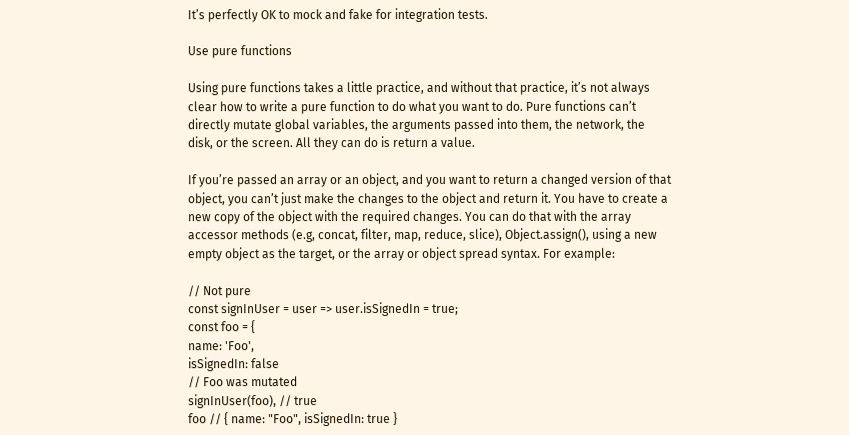It’s perfectly OK to mock and fake for integration tests.

Use pure functions

Using pure functions takes a little practice, and without that practice, it’s not always clear how to write a pure function to do what you want to do. Pure functions can’t directly mutate global variables, the arguments passed into them, the network, the disk, or the screen. All they can do is return a value.

If you’re passed an array or an object, and you want to return a changed version of that object, you can’t just make the changes to the object and return it. You have to create a new copy of the object with the required changes. You can do that with the array accessor methods (e.g, concat, filter, map, reduce, slice), Object.assign(), using a new empty object as the target, or the array or object spread syntax. For example:

// Not pure
const signInUser = user => user.isSignedIn = true;
const foo = {
name: 'Foo',
isSignedIn: false
// Foo was mutated
signInUser(foo), // true
foo // { name: "Foo", isSignedIn: true }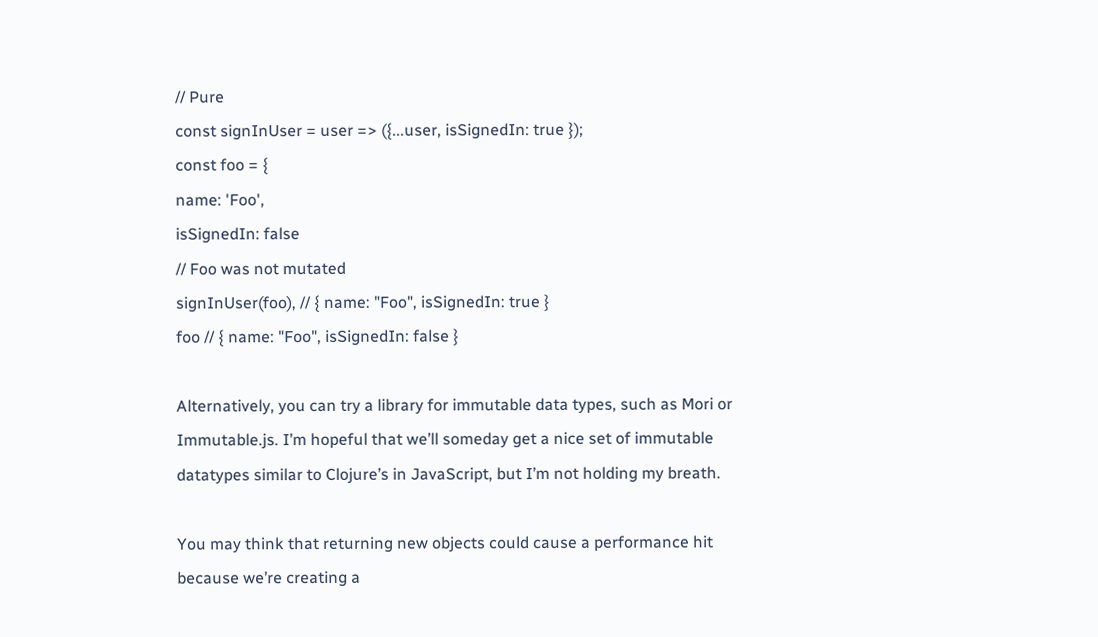// Pure
const signInUser = user => ({...user, isSignedIn: true });
const foo = {
name: 'Foo',
isSignedIn: false
// Foo was not mutated
signInUser(foo), // { name: "Foo", isSignedIn: true }
foo // { name: "Foo", isSignedIn: false }

Alternatively, you can try a library for immutable data types, such as Mori or Immutable.js. I’m hopeful that we’ll someday get a nice set of immutable datatypes similar to Clojure’s in JavaScript, but I’m not holding my breath.

You may think that returning new objects could cause a performance hit because we’re creating a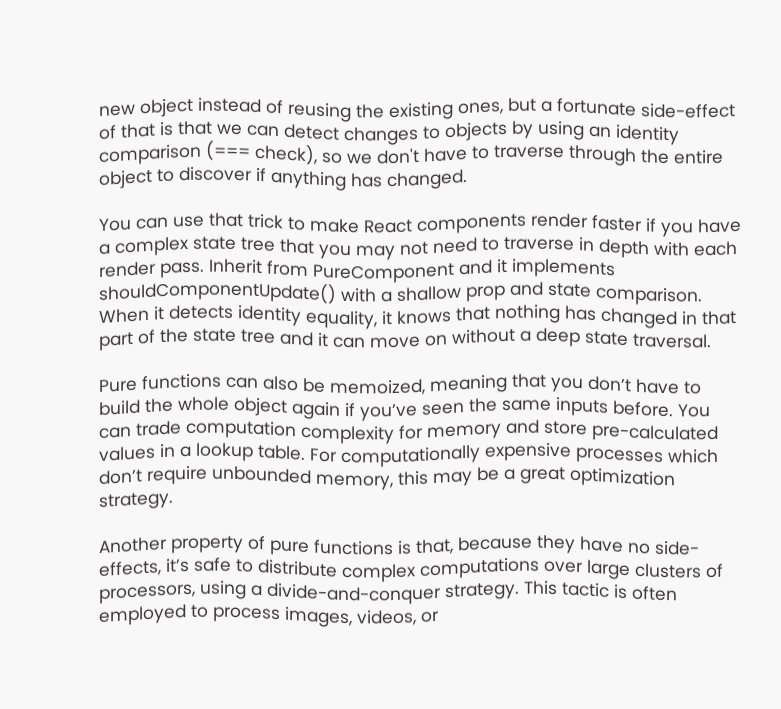new object instead of reusing the existing ones, but a fortunate side-effect of that is that we can detect changes to objects by using an identity comparison (=== check), so we don't have to traverse through the entire object to discover if anything has changed.

You can use that trick to make React components render faster if you have a complex state tree that you may not need to traverse in depth with each render pass. Inherit from PureComponent and it implements shouldComponentUpdate() with a shallow prop and state comparison. When it detects identity equality, it knows that nothing has changed in that part of the state tree and it can move on without a deep state traversal.

Pure functions can also be memoized, meaning that you don’t have to build the whole object again if you’ve seen the same inputs before. You can trade computation complexity for memory and store pre-calculated values in a lookup table. For computationally expensive processes which don’t require unbounded memory, this may be a great optimization strategy.

Another property of pure functions is that, because they have no side-effects, it’s safe to distribute complex computations over large clusters of processors, using a divide-and-conquer strategy. This tactic is often employed to process images, videos, or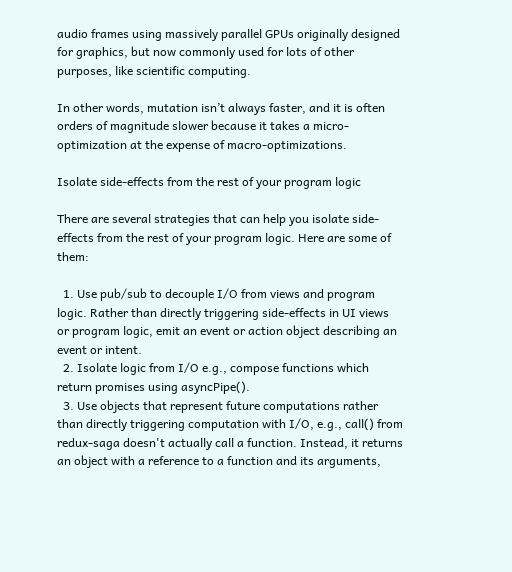audio frames using massively parallel GPUs originally designed for graphics, but now commonly used for lots of other purposes, like scientific computing.

In other words, mutation isn’t always faster, and it is often orders of magnitude slower because it takes a micro-optimization at the expense of macro-optimizations.

Isolate side-effects from the rest of your program logic

There are several strategies that can help you isolate side-effects from the rest of your program logic. Here are some of them:

  1. Use pub/sub to decouple I/O from views and program logic. Rather than directly triggering side-effects in UI views or program logic, emit an event or action object describing an event or intent.
  2. Isolate logic from I/O e.g., compose functions which return promises using asyncPipe().
  3. Use objects that represent future computations rather than directly triggering computation with I/O, e.g., call() from redux-saga doesn't actually call a function. Instead, it returns an object with a reference to a function and its arguments,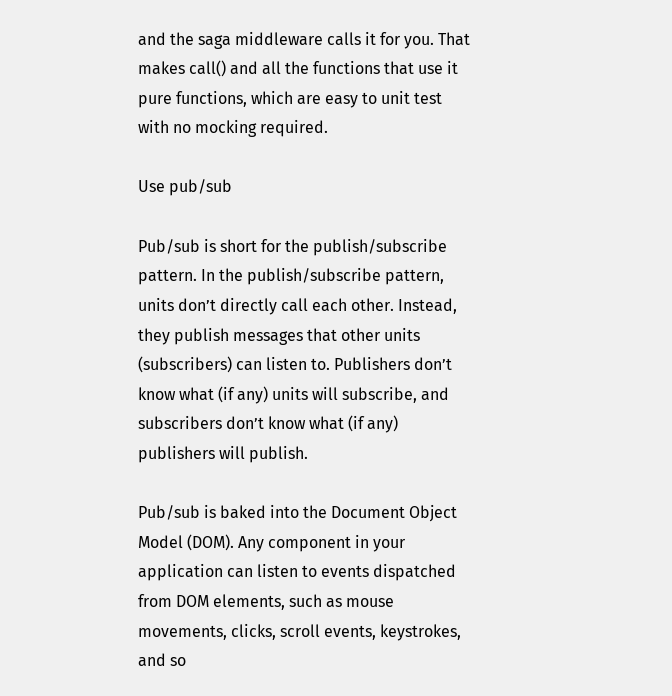and the saga middleware calls it for you. That makes call() and all the functions that use it pure functions, which are easy to unit test with no mocking required.

Use pub/sub

Pub/sub is short for the publish/subscribe pattern. In the publish/subscribe pattern, units don’t directly call each other. Instead, they publish messages that other units (subscribers) can listen to. Publishers don’t know what (if any) units will subscribe, and subscribers don’t know what (if any) publishers will publish.

Pub/sub is baked into the Document Object Model (DOM). Any component in your application can listen to events dispatched from DOM elements, such as mouse movements, clicks, scroll events, keystrokes, and so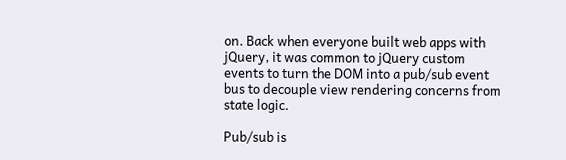on. Back when everyone built web apps with jQuery, it was common to jQuery custom events to turn the DOM into a pub/sub event bus to decouple view rendering concerns from state logic.

Pub/sub is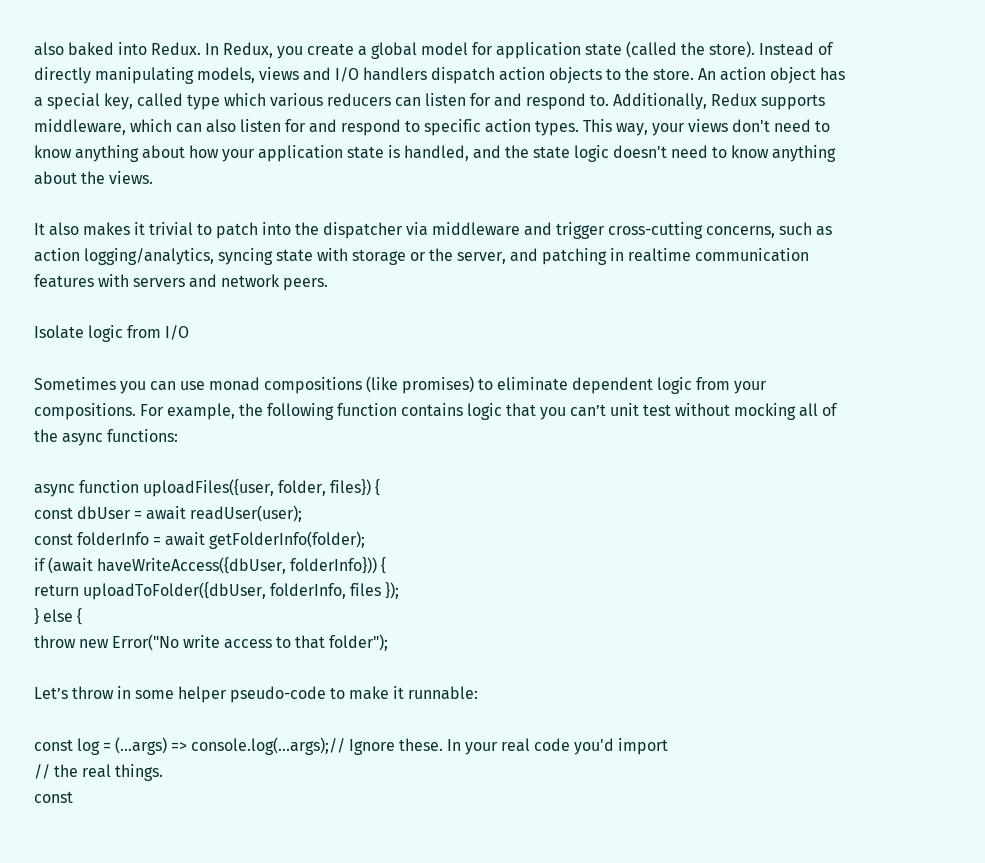also baked into Redux. In Redux, you create a global model for application state (called the store). Instead of directly manipulating models, views and I/O handlers dispatch action objects to the store. An action object has a special key, called type which various reducers can listen for and respond to. Additionally, Redux supports middleware, which can also listen for and respond to specific action types. This way, your views don't need to know anything about how your application state is handled, and the state logic doesn't need to know anything about the views.

It also makes it trivial to patch into the dispatcher via middleware and trigger cross-cutting concerns, such as action logging/analytics, syncing state with storage or the server, and patching in realtime communication features with servers and network peers.

Isolate logic from I/O

Sometimes you can use monad compositions (like promises) to eliminate dependent logic from your compositions. For example, the following function contains logic that you can’t unit test without mocking all of the async functions:

async function uploadFiles({user, folder, files}) {
const dbUser = await readUser(user);
const folderInfo = await getFolderInfo(folder);
if (await haveWriteAccess({dbUser, folderInfo})) {
return uploadToFolder({dbUser, folderInfo, files });
} else {
throw new Error("No write access to that folder");

Let’s throw in some helper pseudo-code to make it runnable:

const log = (...args) => console.log(...args);// Ignore these. In your real code you'd import
// the real things.
const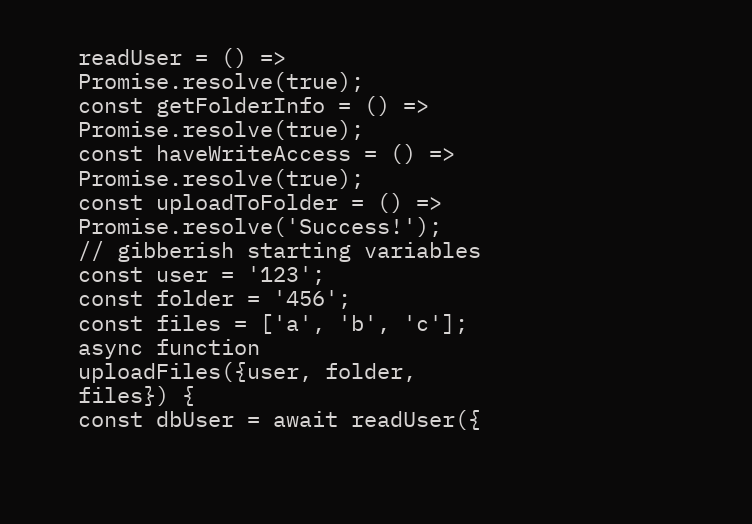readUser = () => Promise.resolve(true);
const getFolderInfo = () => Promise.resolve(true);
const haveWriteAccess = () => Promise.resolve(true);
const uploadToFolder = () => Promise.resolve('Success!');
// gibberish starting variables
const user = '123';
const folder = '456';
const files = ['a', 'b', 'c'];
async function uploadFiles({user, folder, files}) {
const dbUser = await readUser({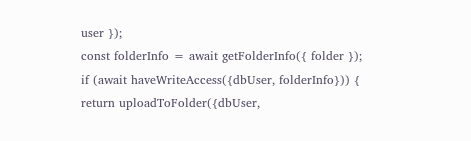user });
const folderInfo = await getFolderInfo({ folder });
if (await haveWriteAccess({dbUser, folderInfo})) {
return uploadToFolder({dbUser,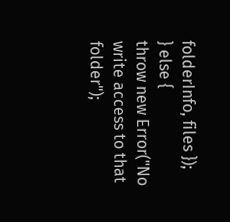folderInfo, files });
} else {
throw new Error("No write access to that folder");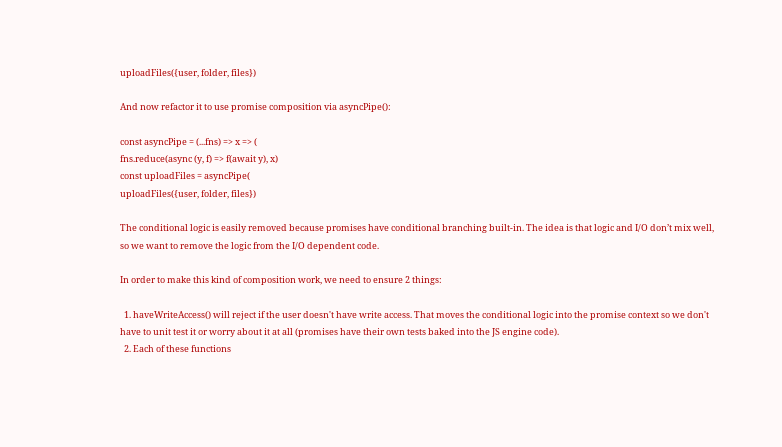uploadFiles({user, folder, files})

And now refactor it to use promise composition via asyncPipe():

const asyncPipe = (...fns) => x => (
fns.reduce(async (y, f) => f(await y), x)
const uploadFiles = asyncPipe(
uploadFiles({user, folder, files})

The conditional logic is easily removed because promises have conditional branching built-in. The idea is that logic and I/O don’t mix well, so we want to remove the logic from the I/O dependent code.

In order to make this kind of composition work, we need to ensure 2 things:

  1. haveWriteAccess() will reject if the user doesn't have write access. That moves the conditional logic into the promise context so we don't have to unit test it or worry about it at all (promises have their own tests baked into the JS engine code).
  2. Each of these functions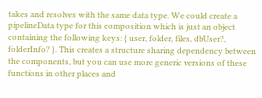takes and resolves with the same data type. We could create a pipelineData type for this composition which is just an object containing the following keys: { user, folder, files, dbUser?, folderInfo? }. This creates a structure sharing dependency between the components, but you can use more generic versions of these functions in other places and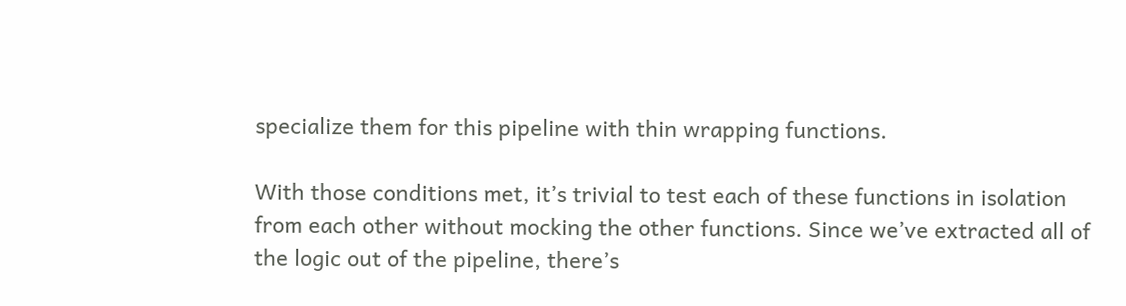specialize them for this pipeline with thin wrapping functions.

With those conditions met, it’s trivial to test each of these functions in isolation from each other without mocking the other functions. Since we’ve extracted all of the logic out of the pipeline, there’s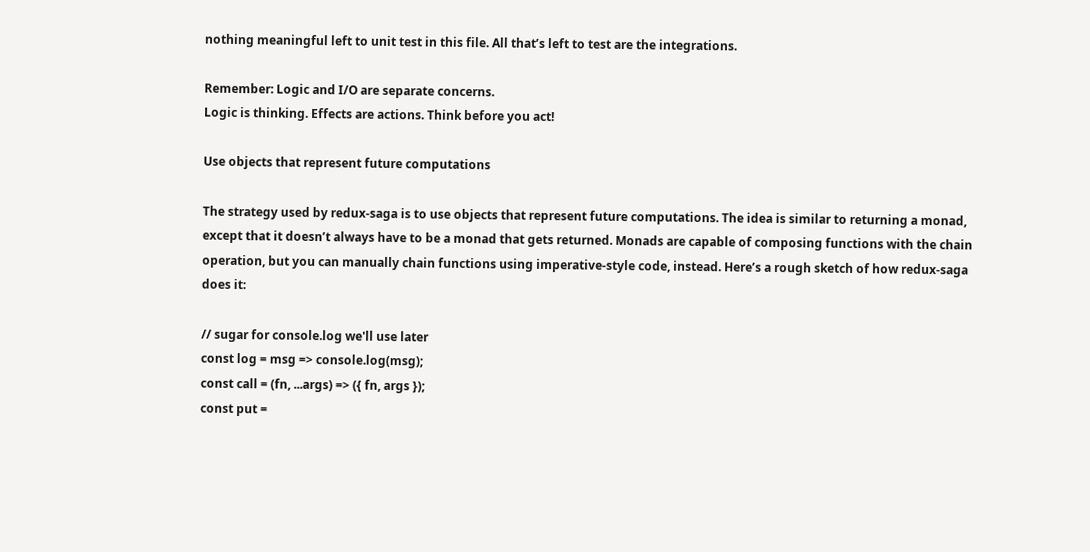nothing meaningful left to unit test in this file. All that’s left to test are the integrations.

Remember: Logic and I/O are separate concerns.
Logic is thinking. Effects are actions. Think before you act!

Use objects that represent future computations

The strategy used by redux-saga is to use objects that represent future computations. The idea is similar to returning a monad, except that it doesn’t always have to be a monad that gets returned. Monads are capable of composing functions with the chain operation, but you can manually chain functions using imperative-style code, instead. Here’s a rough sketch of how redux-saga does it:

// sugar for console.log we'll use later
const log = msg => console.log(msg);
const call = (fn, ...args) => ({ fn, args });
const put =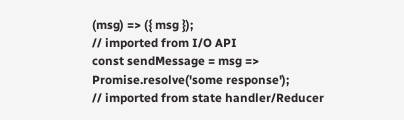(msg) => ({ msg });
// imported from I/O API
const sendMessage = msg => Promise.resolve('some response');
// imported from state handler/Reducer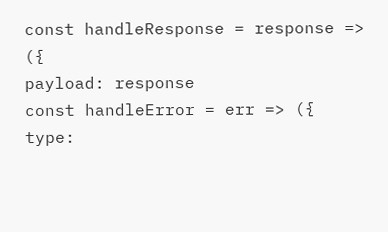const handleResponse = response => ({
payload: response
const handleError = err => ({
type: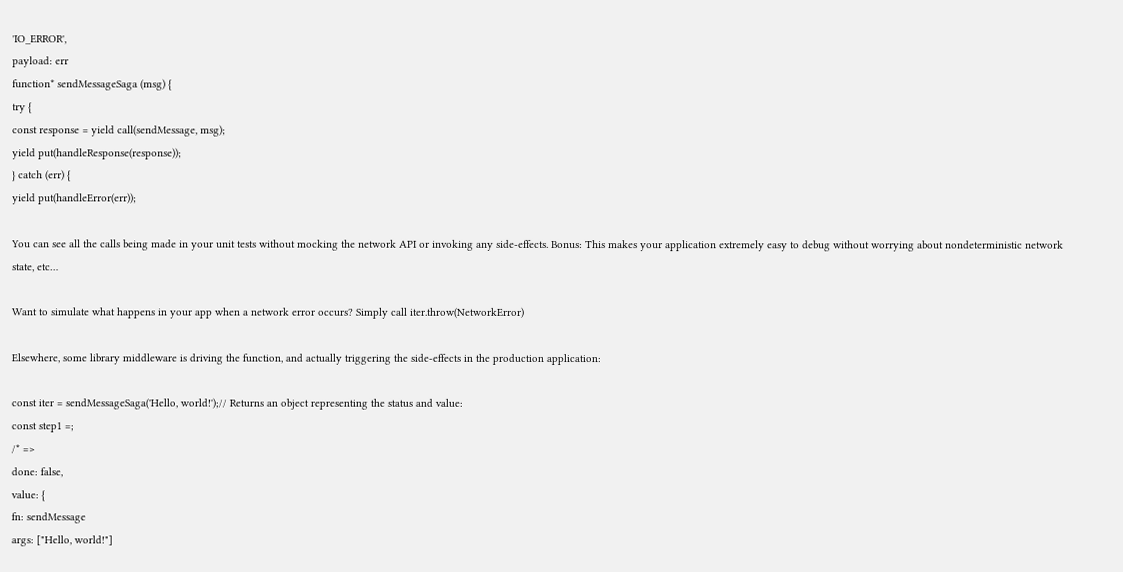'IO_ERROR',
payload: err
function* sendMessageSaga (msg) {
try {
const response = yield call(sendMessage, msg);
yield put(handleResponse(response));
} catch (err) {
yield put(handleError(err));

You can see all the calls being made in your unit tests without mocking the network API or invoking any side-effects. Bonus: This makes your application extremely easy to debug without worrying about nondeterministic network state, etc…

Want to simulate what happens in your app when a network error occurs? Simply call iter.throw(NetworkError)

Elsewhere, some library middleware is driving the function, and actually triggering the side-effects in the production application:

const iter = sendMessageSaga('Hello, world!');// Returns an object representing the status and value:
const step1 =;
/* =>
done: false,
value: {
fn: sendMessage
args: ["Hello, world!"]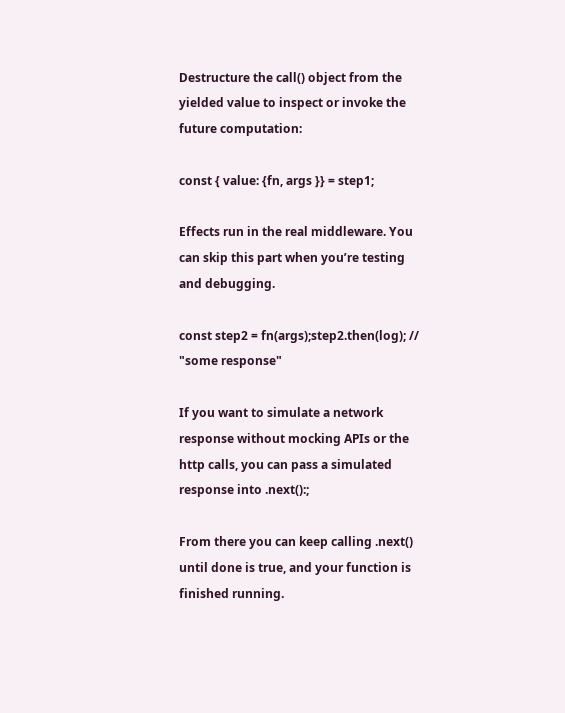Destructure the call() object from the yielded value to inspect or invoke the future computation:

const { value: {fn, args }} = step1;

Effects run in the real middleware. You can skip this part when you’re testing and debugging.

const step2 = fn(args);step2.then(log); // "some response"

If you want to simulate a network response without mocking APIs or the http calls, you can pass a simulated response into .next():;

From there you can keep calling .next() until done is true, and your function is finished running.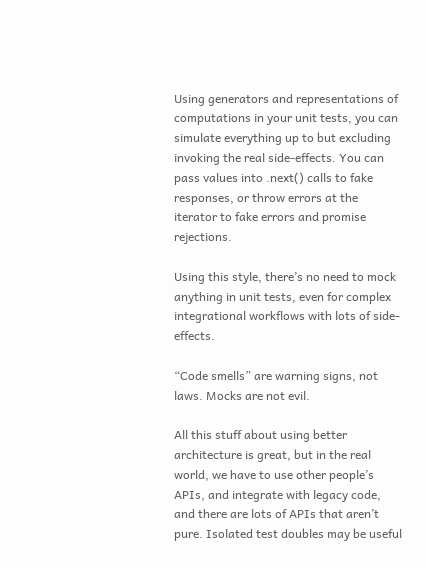Using generators and representations of computations in your unit tests, you can simulate everything up to but excluding invoking the real side-effects. You can pass values into .next() calls to fake responses, or throw errors at the iterator to fake errors and promise rejections.

Using this style, there’s no need to mock anything in unit tests, even for complex integrational workflows with lots of side-effects.

“Code smells” are warning signs, not laws. Mocks are not evil.

All this stuff about using better architecture is great, but in the real world, we have to use other people’s APIs, and integrate with legacy code, and there are lots of APIs that aren’t pure. Isolated test doubles may be useful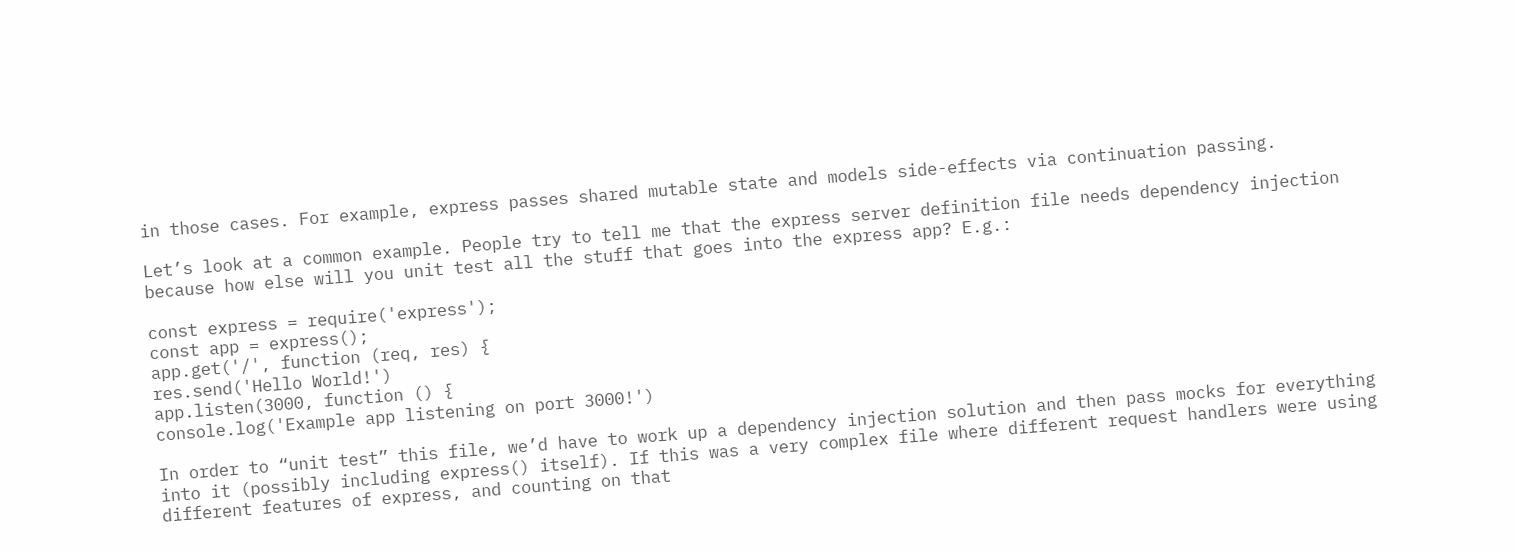in those cases. For example, express passes shared mutable state and models side-effects via continuation passing.

Let’s look at a common example. People try to tell me that the express server definition file needs dependency injection because how else will you unit test all the stuff that goes into the express app? E.g.:

const express = require('express');
const app = express();
app.get('/', function (req, res) {
res.send('Hello World!')
app.listen(3000, function () {
console.log('Example app listening on port 3000!')

In order to “unit test” this file, we’d have to work up a dependency injection solution and then pass mocks for everything into it (possibly including express() itself). If this was a very complex file where different request handlers were using different features of express, and counting on that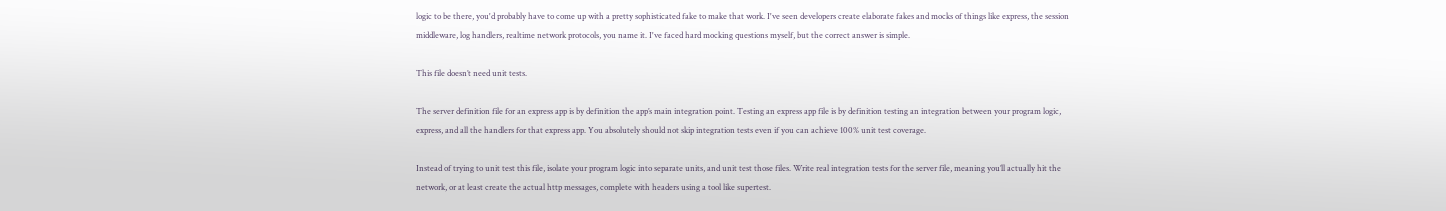logic to be there, you'd probably have to come up with a pretty sophisticated fake to make that work. I've seen developers create elaborate fakes and mocks of things like express, the session middleware, log handlers, realtime network protocols, you name it. I've faced hard mocking questions myself, but the correct answer is simple.

This file doesn’t need unit tests.

The server definition file for an express app is by definition the app’s main integration point. Testing an express app file is by definition testing an integration between your program logic, express, and all the handlers for that express app. You absolutely should not skip integration tests even if you can achieve 100% unit test coverage.

Instead of trying to unit test this file, isolate your program logic into separate units, and unit test those files. Write real integration tests for the server file, meaning you’ll actually hit the network, or at least create the actual http messages, complete with headers using a tool like supertest.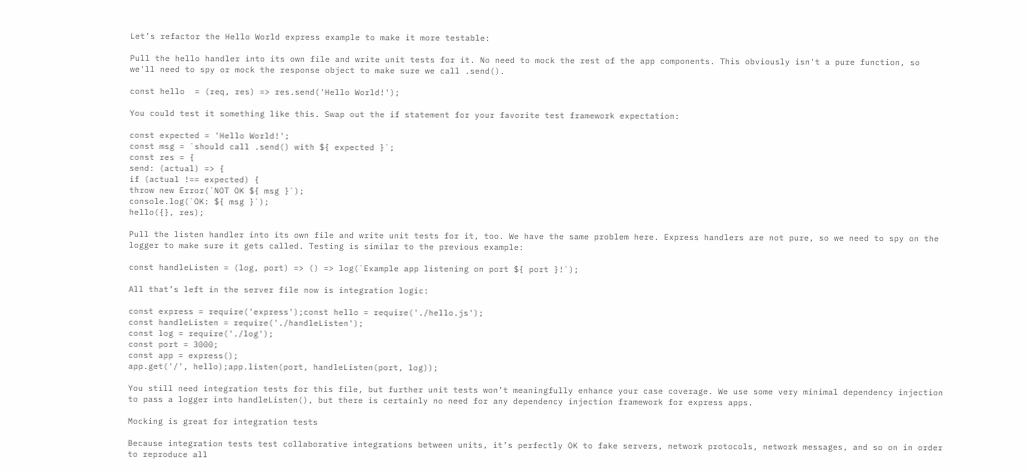Let’s refactor the Hello World express example to make it more testable:

Pull the hello handler into its own file and write unit tests for it. No need to mock the rest of the app components. This obviously isn't a pure function, so we'll need to spy or mock the response object to make sure we call .send().

const hello  = (req, res) => res.send('Hello World!');

You could test it something like this. Swap out the if statement for your favorite test framework expectation:

const expected = 'Hello World!';
const msg = `should call .send() with ${ expected }`;
const res = {
send: (actual) => {
if (actual !== expected) {
throw new Error(`NOT OK ${ msg }`);
console.log(`OK: ${ msg }`);
hello({}, res);

Pull the listen handler into its own file and write unit tests for it, too. We have the same problem here. Express handlers are not pure, so we need to spy on the logger to make sure it gets called. Testing is similar to the previous example:

const handleListen = (log, port) => () => log(`Example app listening on port ${ port }!`);

All that’s left in the server file now is integration logic:

const express = require('express');const hello = require('./hello.js');
const handleListen = require('./handleListen');
const log = require('./log');
const port = 3000;
const app = express();
app.get('/', hello);app.listen(port, handleListen(port, log));

You still need integration tests for this file, but further unit tests won’t meaningfully enhance your case coverage. We use some very minimal dependency injection to pass a logger into handleListen(), but there is certainly no need for any dependency injection framework for express apps.

Mocking is great for integration tests

Because integration tests test collaborative integrations between units, it’s perfectly OK to fake servers, network protocols, network messages, and so on in order to reproduce all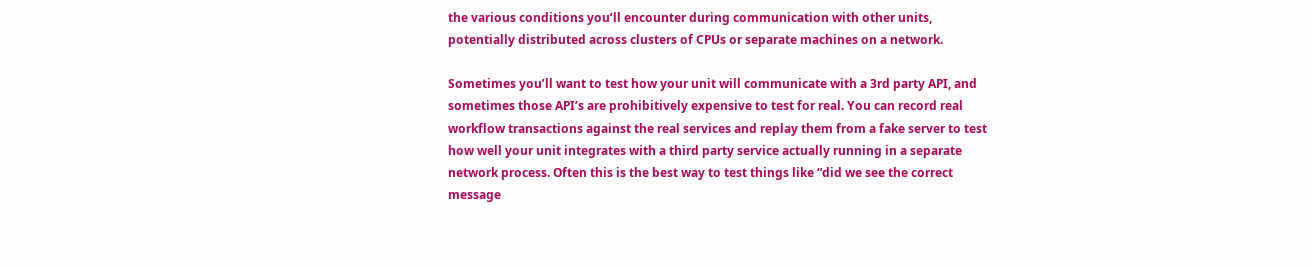the various conditions you’ll encounter during communication with other units, potentially distributed across clusters of CPUs or separate machines on a network.

Sometimes you’ll want to test how your unit will communicate with a 3rd party API, and sometimes those API’s are prohibitively expensive to test for real. You can record real workflow transactions against the real services and replay them from a fake server to test how well your unit integrates with a third party service actually running in a separate network process. Often this is the best way to test things like “did we see the correct message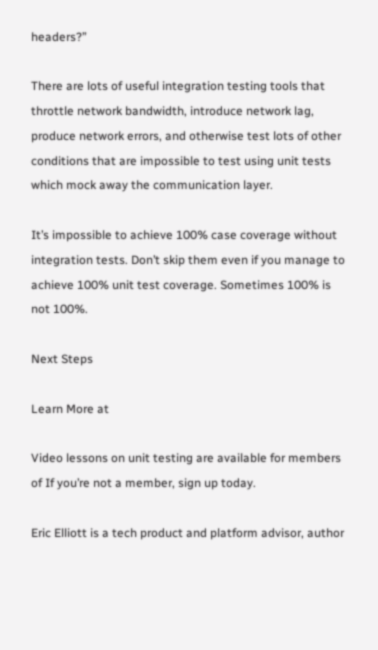headers?”

There are lots of useful integration testing tools that throttle network bandwidth, introduce network lag, produce network errors, and otherwise test lots of other conditions that are impossible to test using unit tests which mock away the communication layer.

It’s impossible to achieve 100% case coverage without integration tests. Don’t skip them even if you manage to achieve 100% unit test coverage. Sometimes 100% is not 100%.

Next Steps

Learn More at

Video lessons on unit testing are available for members of If you’re not a member, sign up today.

Eric Elliott is a tech product and platform advisor, author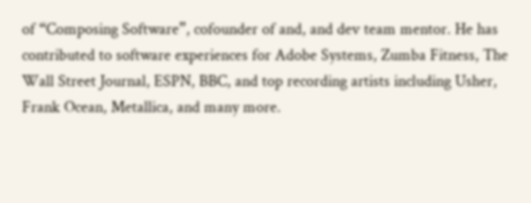of “Composing Software”, cofounder of and, and dev team mentor. He has contributed to software experiences for Adobe Systems, Zumba Fitness, The Wall Street Journal, ESPN, BBC, and top recording artists including Usher, Frank Ocean, Metallica, and many more.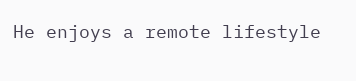He enjoys a remote lifestyle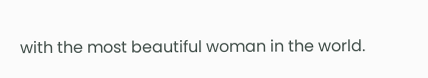with the most beautiful woman in the world.